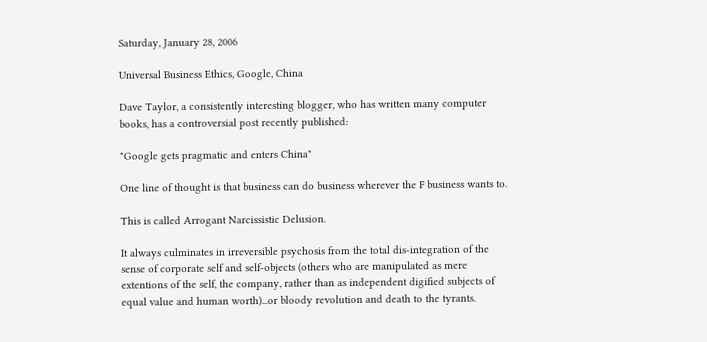Saturday, January 28, 2006

Universal Business Ethics, Google, China

Dave Taylor, a consistently interesting blogger, who has written many computer books, has a controversial post recently published:

"Google gets pragmatic and enters China"

One line of thought is that business can do business wherever the F business wants to.

This is called Arrogant Narcissistic Delusion.

It always culminates in irreversible psychosis from the total dis-integration of the sense of corporate self and self-objects (others who are manipulated as mere extentions of the self, the company, rather than as independent digified subjects of equal value and human worth)...or bloody revolution and death to the tyrants.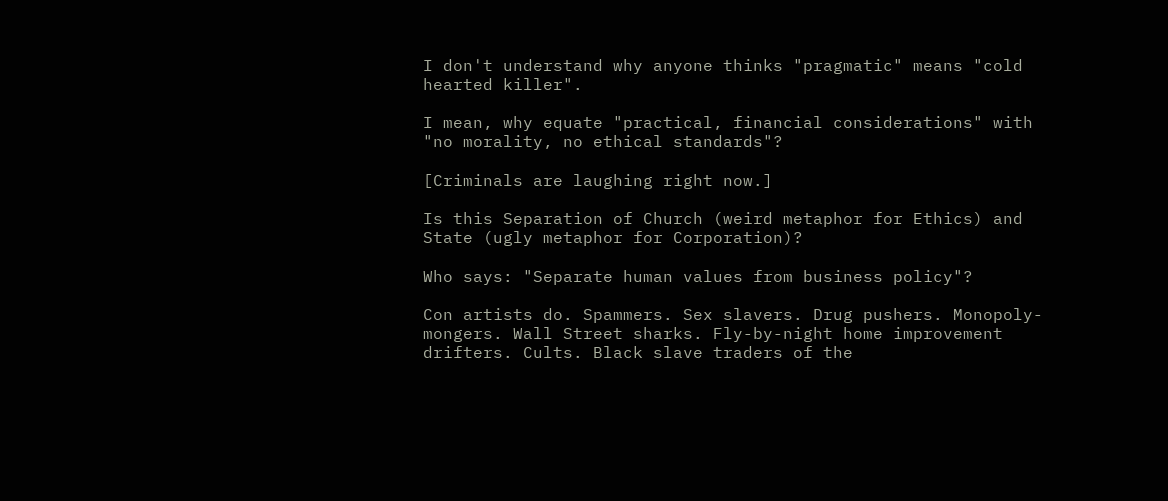I don't understand why anyone thinks "pragmatic" means "cold hearted killer".

I mean, why equate "practical, financial considerations" with "no morality, no ethical standards"?

[Criminals are laughing right now.]

Is this Separation of Church (weird metaphor for Ethics) and State (ugly metaphor for Corporation)?

Who says: "Separate human values from business policy"?

Con artists do. Spammers. Sex slavers. Drug pushers. Monopoly-mongers. Wall Street sharks. Fly-by-night home improvement drifters. Cults. Black slave traders of the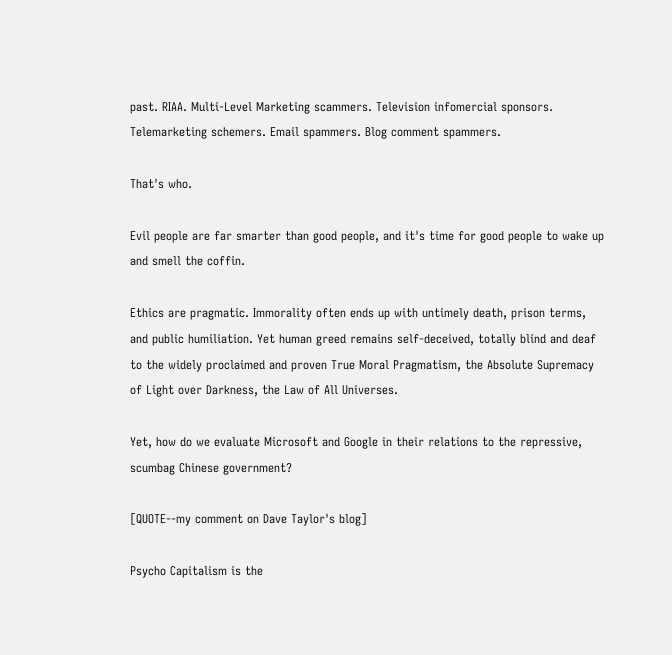past. RIAA. Multi-Level Marketing scammers. Television infomercial sponsors. Telemarketing schemers. Email spammers. Blog comment spammers.

That's who.

Evil people are far smarter than good people, and it's time for good people to wake up and smell the coffin.

Ethics are pragmatic. Immorality often ends up with untimely death, prison terms, and public humiliation. Yet human greed remains self-deceived, totally blind and deaf to the widely proclaimed and proven True Moral Pragmatism, the Absolute Supremacy of Light over Darkness, the Law of All Universes.

Yet, how do we evaluate Microsoft and Google in their relations to the repressive, scumbag Chinese government?

[QUOTE--my comment on Dave Taylor's blog]

Psycho Capitalism is the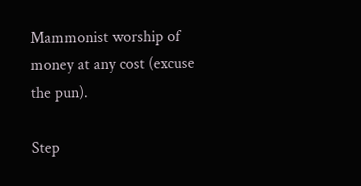Mammonist worship of money at any cost (excuse the pun).

Step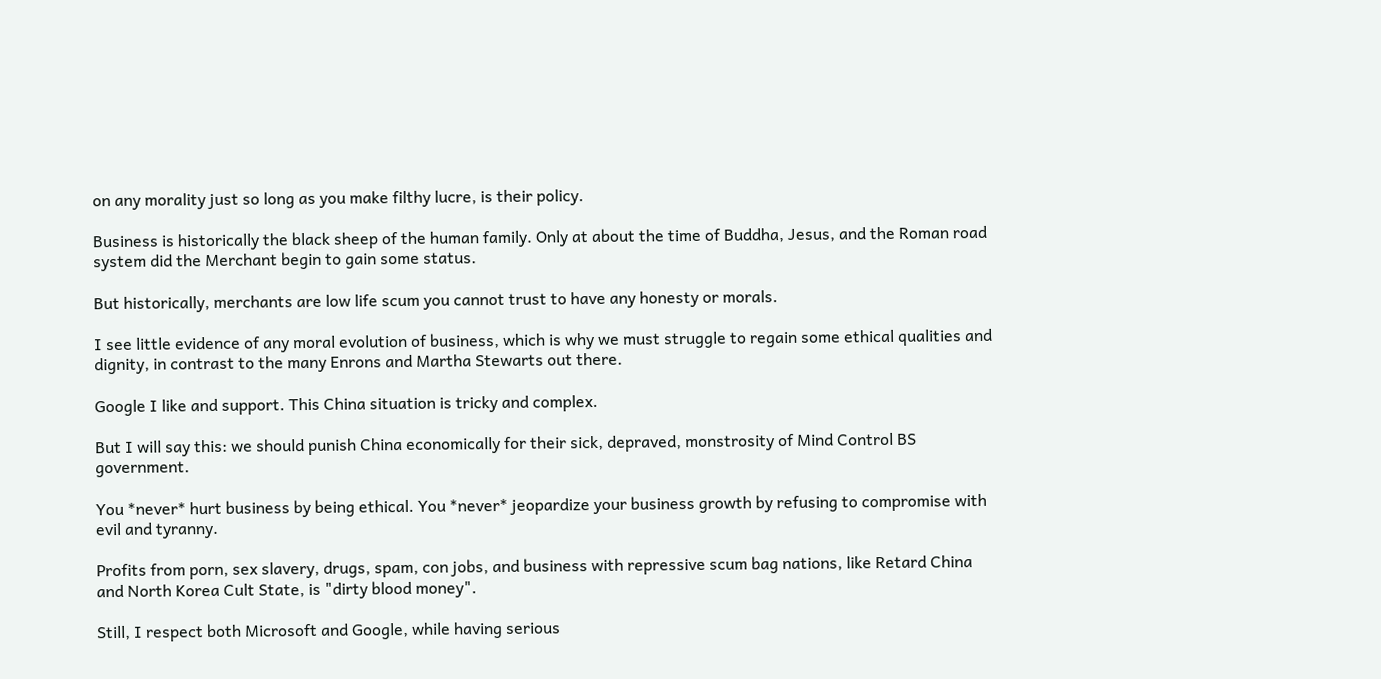on any morality just so long as you make filthy lucre, is their policy.

Business is historically the black sheep of the human family. Only at about the time of Buddha, Jesus, and the Roman road system did the Merchant begin to gain some status.

But historically, merchants are low life scum you cannot trust to have any honesty or morals.

I see little evidence of any moral evolution of business, which is why we must struggle to regain some ethical qualities and dignity, in contrast to the many Enrons and Martha Stewarts out there.

Google I like and support. This China situation is tricky and complex.

But I will say this: we should punish China economically for their sick, depraved, monstrosity of Mind Control BS government.

You *never* hurt business by being ethical. You *never* jeopardize your business growth by refusing to compromise with evil and tyranny.

Profits from porn, sex slavery, drugs, spam, con jobs, and business with repressive scum bag nations, like Retard China and North Korea Cult State, is "dirty blood money".

Still, I respect both Microsoft and Google, while having serious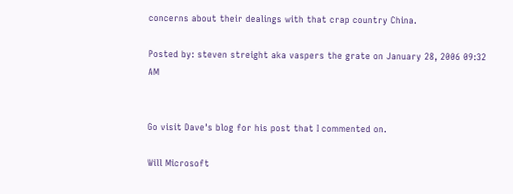concerns about their dealings with that crap country China.

Posted by: steven streight aka vaspers the grate on January 28, 2006 09:32 AM


Go visit Dave's blog for his post that I commented on.

Will Microsoft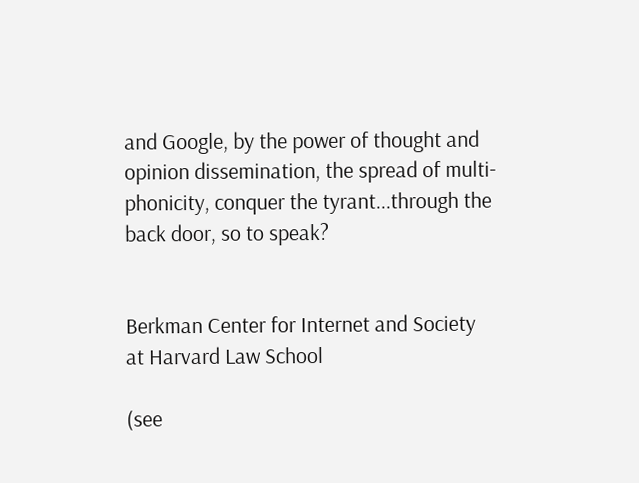and Google, by the power of thought and opinion dissemination, the spread of multi-phonicity, conquer the tyrant...through the back door, so to speak?


Berkman Center for Internet and Society
at Harvard Law School

(see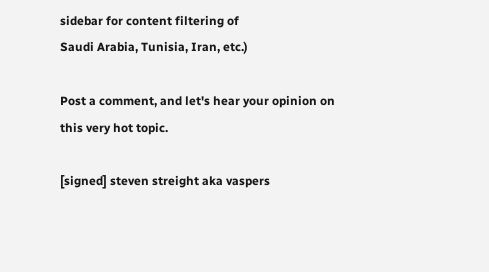sidebar for content filtering of
Saudi Arabia, Tunisia, Iran, etc.)

Post a comment, and let's hear your opinion on this very hot topic.

[signed] steven streight aka vaspers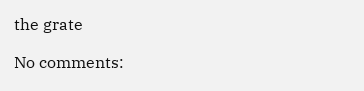the grate

No comments: